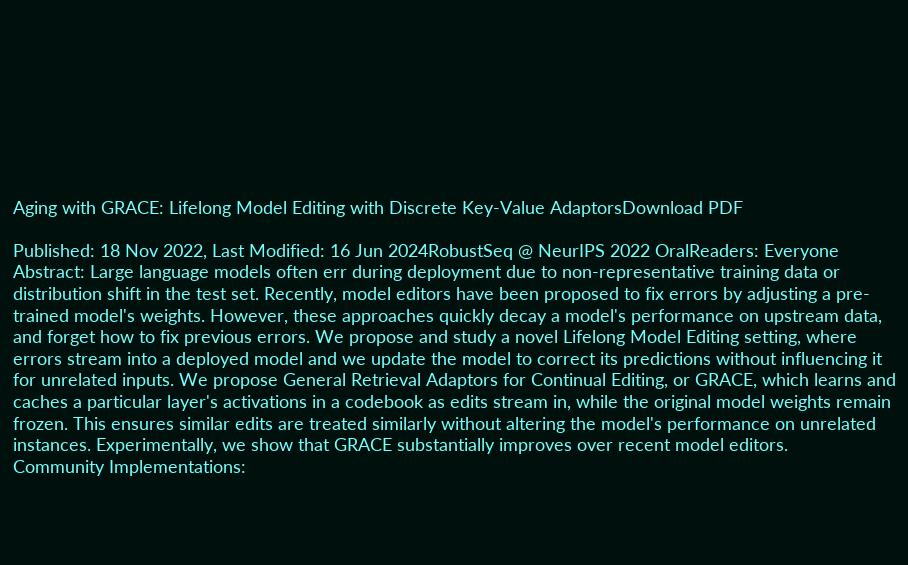Aging with GRACE: Lifelong Model Editing with Discrete Key-Value AdaptorsDownload PDF

Published: 18 Nov 2022, Last Modified: 16 Jun 2024RobustSeq @ NeurIPS 2022 OralReaders: Everyone
Abstract: Large language models often err during deployment due to non-representative training data or distribution shift in the test set. Recently, model editors have been proposed to fix errors by adjusting a pre-trained model's weights. However, these approaches quickly decay a model's performance on upstream data, and forget how to fix previous errors. We propose and study a novel Lifelong Model Editing setting, where errors stream into a deployed model and we update the model to correct its predictions without influencing it for unrelated inputs. We propose General Retrieval Adaptors for Continual Editing, or GRACE, which learns and caches a particular layer's activations in a codebook as edits stream in, while the original model weights remain frozen. This ensures similar edits are treated similarly without altering the model's performance on unrelated instances. Experimentally, we show that GRACE substantially improves over recent model editors.
Community Implementations: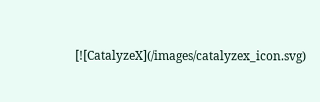[![CatalyzeX](/images/catalyzex_icon.svg)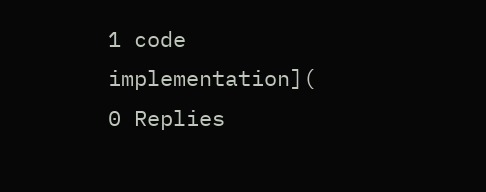1 code implementation](
0 Replies